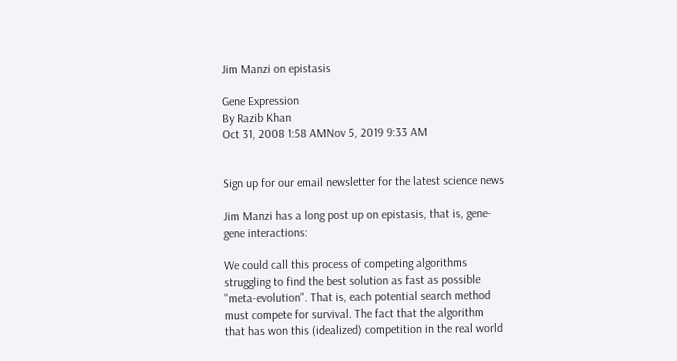Jim Manzi on epistasis

Gene Expression
By Razib Khan
Oct 31, 2008 1:58 AMNov 5, 2019 9:33 AM


Sign up for our email newsletter for the latest science news

Jim Manzi has a long post up on epistasis, that is, gene-gene interactions:

We could call this process of competing algorithms struggling to find the best solution as fast as possible "meta-evolution". That is, each potential search method must compete for survival. The fact that the algorithm that has won this (idealized) competition in the real world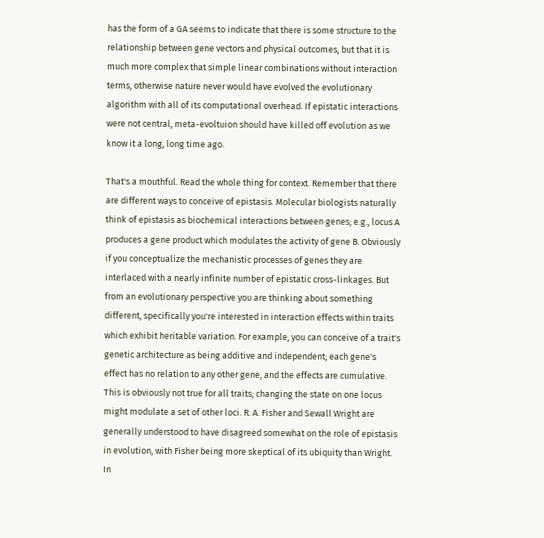has the form of a GA seems to indicate that there is some structure to the relationship between gene vectors and physical outcomes, but that it is much more complex that simple linear combinations without interaction terms, otherwise nature never would have evolved the evolutionary algorithm with all of its computational overhead. If epistatic interactions were not central, meta-evoltuion should have killed off evolution as we know it a long, long time ago.

That's a mouthful. Read the whole thing for context. Remember that there are different ways to conceive of epistasis. Molecular biologists naturally think of epistasis as biochemical interactions between genes; e.g., locus A produces a gene product which modulates the activity of gene B. Obviously if you conceptualize the mechanistic processes of genes they are interlaced with a nearly infinite number of epistatic cross-linkages. But from an evolutionary perspective you are thinking about something different, specifically you're interested in interaction effects within traits which exhibit heritable variation. For example, you can conceive of a trait's genetic architecture as being additive and independent; each gene's effect has no relation to any other gene, and the effects are cumulative. This is obviously not true for all traits; changing the state on one locus might modulate a set of other loci. R. A. Fisher and Sewall Wright are generally understood to have disagreed somewhat on the role of epistasis in evolution, with Fisher being more skeptical of its ubiquity than Wright. In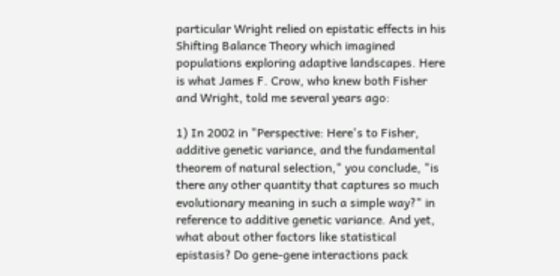particular Wright relied on epistatic effects in his Shifting Balance Theory which imagined populations exploring adaptive landscapes. Here is what James F. Crow, who knew both Fisher and Wright, told me several years ago:

1) In 2002 in "Perspective: Here's to Fisher, additive genetic variance, and the fundamental theorem of natural selection," you conclude, "is there any other quantity that captures so much evolutionary meaning in such a simple way?" in reference to additive genetic variance. And yet, what about other factors like statistical epistasis? Do gene-gene interactions pack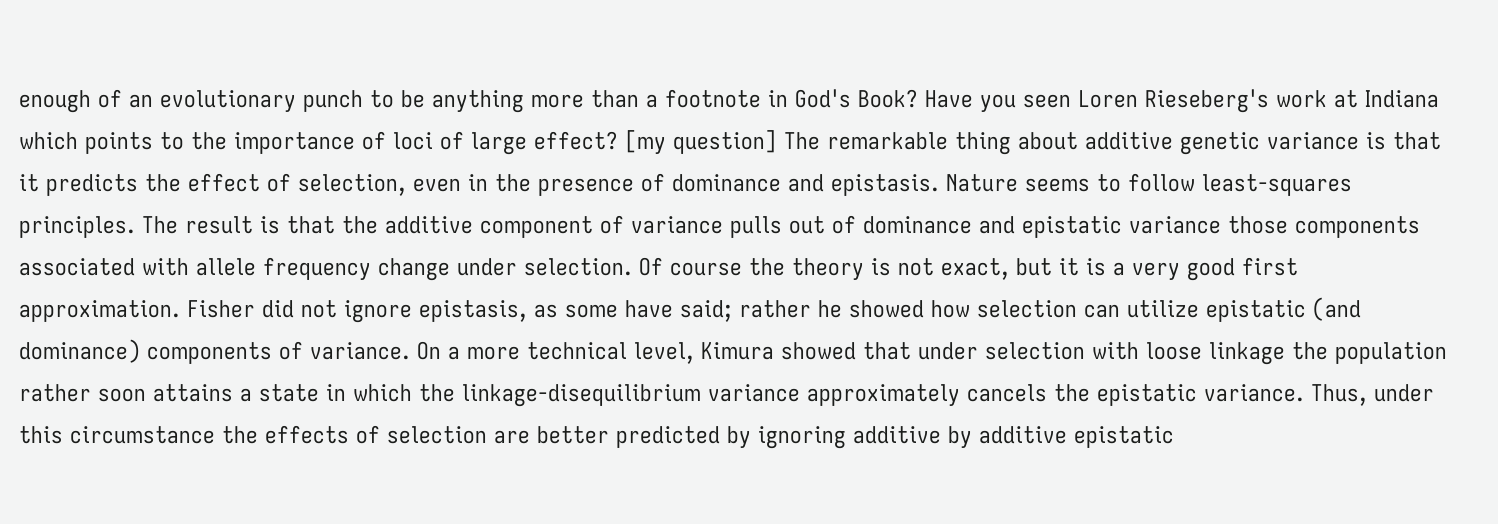enough of an evolutionary punch to be anything more than a footnote in God's Book? Have you seen Loren Rieseberg's work at Indiana which points to the importance of loci of large effect? [my question] The remarkable thing about additive genetic variance is that it predicts the effect of selection, even in the presence of dominance and epistasis. Nature seems to follow least-squares principles. The result is that the additive component of variance pulls out of dominance and epistatic variance those components associated with allele frequency change under selection. Of course the theory is not exact, but it is a very good first approximation. Fisher did not ignore epistasis, as some have said; rather he showed how selection can utilize epistatic (and dominance) components of variance. On a more technical level, Kimura showed that under selection with loose linkage the population rather soon attains a state in which the linkage-disequilibrium variance approximately cancels the epistatic variance. Thus, under this circumstance the effects of selection are better predicted by ignoring additive by additive epistatic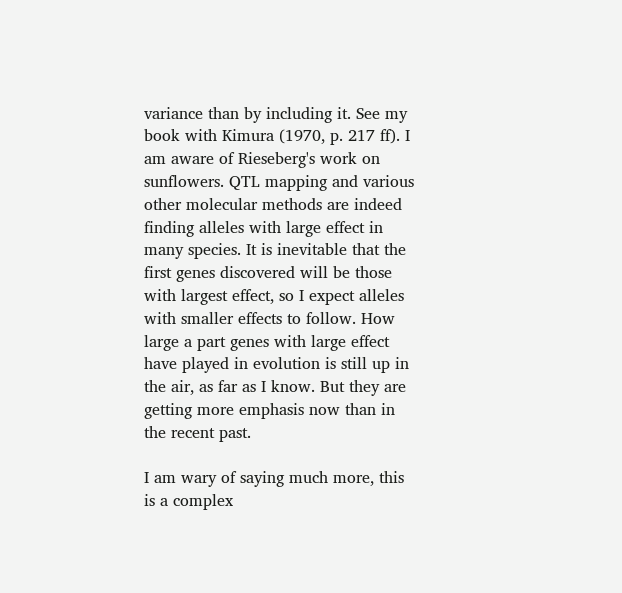variance than by including it. See my book with Kimura (1970, p. 217 ff). I am aware of Rieseberg's work on sunflowers. QTL mapping and various other molecular methods are indeed finding alleles with large effect in many species. It is inevitable that the first genes discovered will be those with largest effect, so I expect alleles with smaller effects to follow. How large a part genes with large effect have played in evolution is still up in the air, as far as I know. But they are getting more emphasis now than in the recent past.

I am wary of saying much more, this is a complex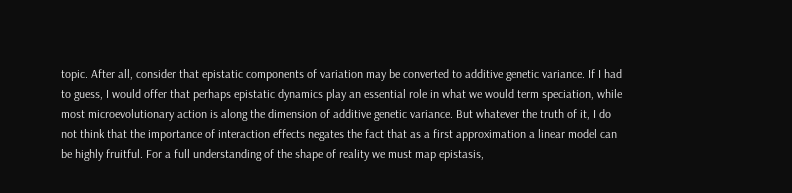topic. After all, consider that epistatic components of variation may be converted to additive genetic variance. If I had to guess, I would offer that perhaps epistatic dynamics play an essential role in what we would term speciation, while most microevolutionary action is along the dimension of additive genetic variance. But whatever the truth of it, I do not think that the importance of interaction effects negates the fact that as a first approximation a linear model can be highly fruitful. For a full understanding of the shape of reality we must map epistasis,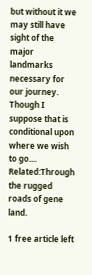but without it we may still have sight of the major landmarks necessary for our journey. Though I suppose that is conditional upon where we wish to go.... Related:Through the rugged roads of gene land.

1 free article left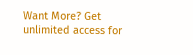Want More? Get unlimited access for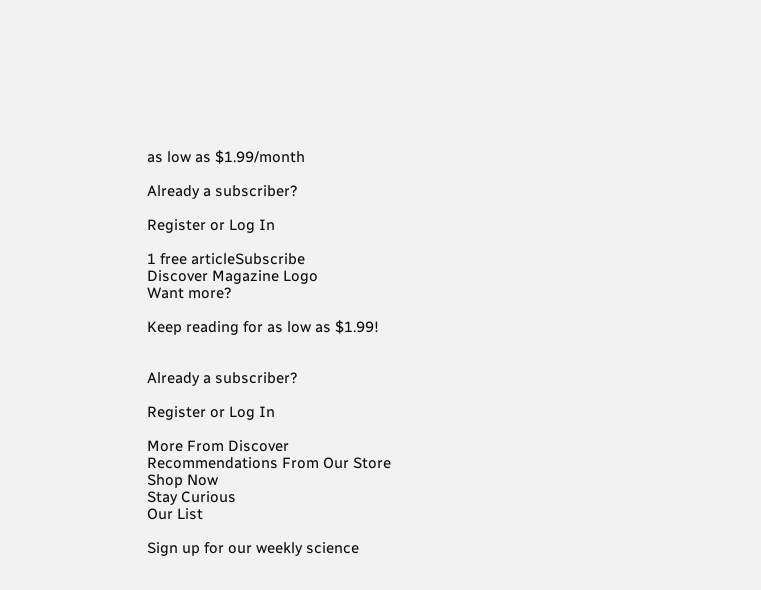as low as $1.99/month

Already a subscriber?

Register or Log In

1 free articleSubscribe
Discover Magazine Logo
Want more?

Keep reading for as low as $1.99!


Already a subscriber?

Register or Log In

More From Discover
Recommendations From Our Store
Shop Now
Stay Curious
Our List

Sign up for our weekly science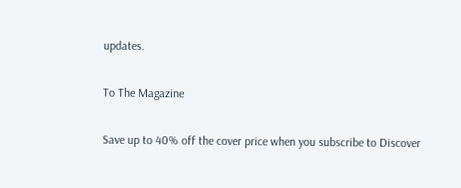updates.

To The Magazine

Save up to 40% off the cover price when you subscribe to Discover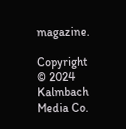magazine.

Copyright © 2024 Kalmbach Media Co.